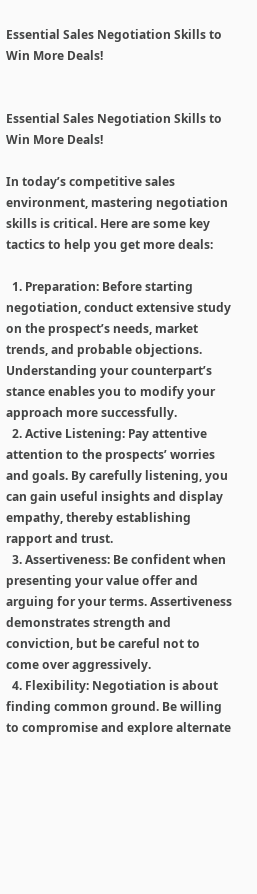Essential Sales Negotiation Skills to Win More Deals!


Essential Sales Negotiation Skills to Win More Deals!

In today’s competitive sales environment, mastering negotiation skills is critical. Here are some key tactics to help you get more deals:

  1. Preparation: Before starting negotiation, conduct extensive study on the prospect’s needs, market trends, and probable objections. Understanding your counterpart’s stance enables you to modify your approach more successfully.
  2. Active Listening: Pay attentive attention to the prospects’ worries and goals. By carefully listening, you can gain useful insights and display empathy, thereby establishing rapport and trust.
  3. Assertiveness: Be confident when presenting your value offer and arguing for your terms. Assertiveness demonstrates strength and conviction, but be careful not to come over aggressively.
  4. Flexibility: Negotiation is about finding common ground. Be willing to compromise and explore alternate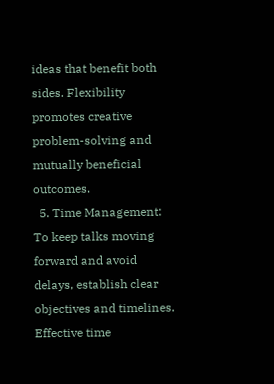ideas that benefit both sides. Flexibility promotes creative problem-solving and mutually beneficial outcomes.
  5. Time Management: To keep talks moving forward and avoid delays, establish clear objectives and timelines. Effective time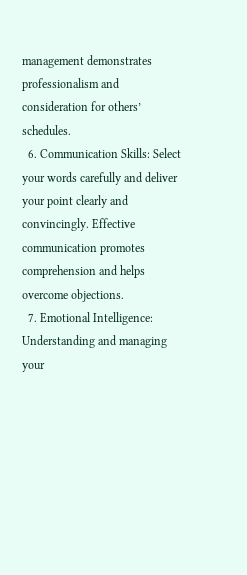management demonstrates professionalism and consideration for others’ schedules.
  6. Communication Skills: Select your words carefully and deliver your point clearly and convincingly. Effective communication promotes comprehension and helps overcome objections.
  7. Emotional Intelligence: Understanding and managing your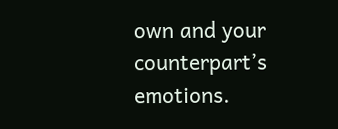own and your counterpart’s emotions.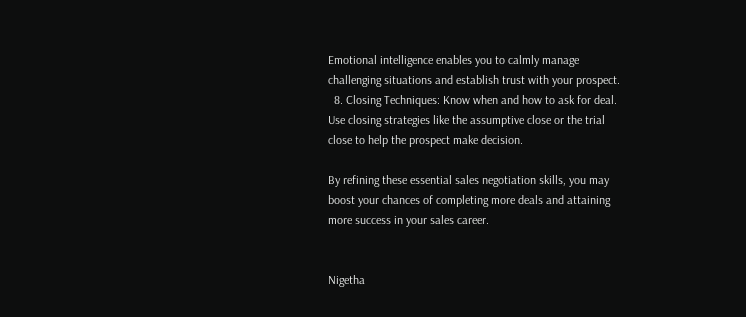Emotional intelligence enables you to calmly manage challenging situations and establish trust with your prospect.
  8. Closing Techniques: Know when and how to ask for deal. Use closing strategies like the assumptive close or the trial close to help the prospect make decision.

By refining these essential sales negotiation skills, you may boost your chances of completing more deals and attaining more success in your sales career.


Nigetha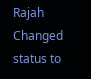Rajah Changed status to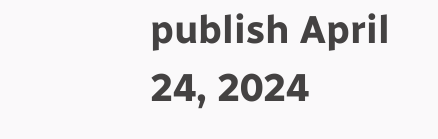publish April 24, 2024